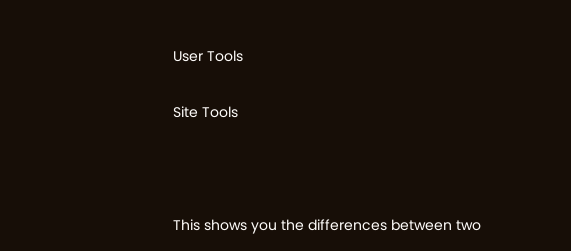User Tools

Site Tools



This shows you the differences between two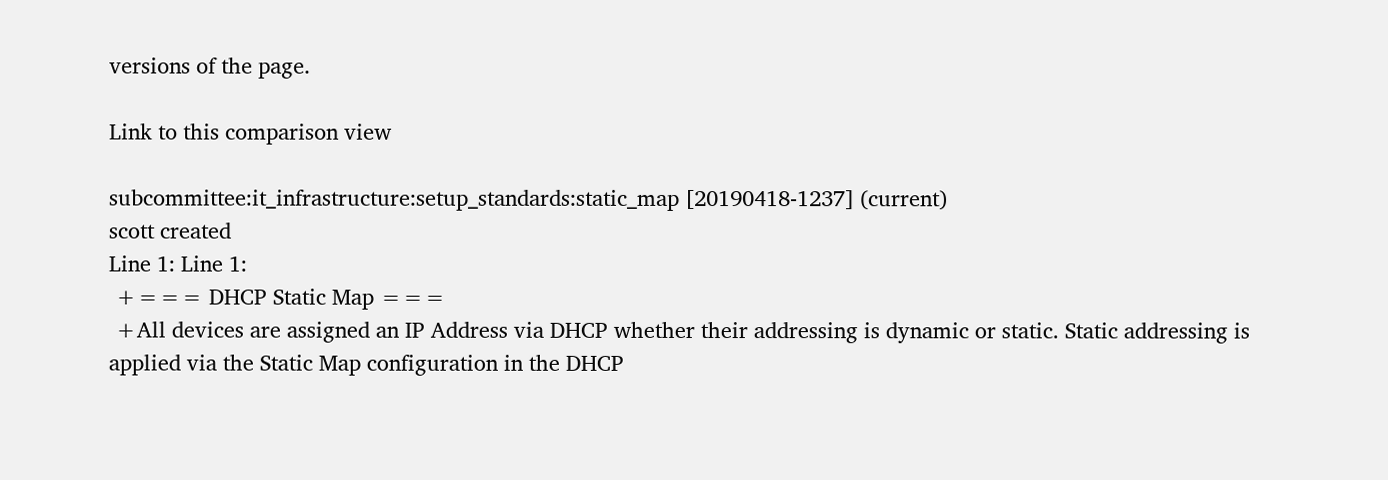versions of the page.

Link to this comparison view

subcommittee:it_infrastructure:setup_standards:static_map [20190418-1237] (current)
scott created
Line 1: Line 1:
 +=== DHCP Static Map ===
 +All devices are assigned an IP Address via DHCP whether their addressing is dynamic or static. Static addressing is applied via the Static Map configuration in the DHCP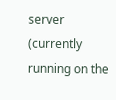server (currently running on the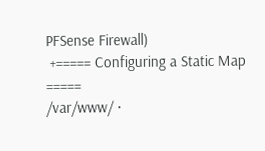PFSense Firewall)
 +===== Configuring a Static Map =====
/var/www/ ·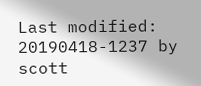Last modified: 20190418-1237 by scott